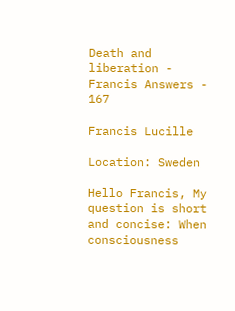Death and liberation - Francis Answers - 167

Francis Lucille

Location: Sweden

Hello Francis, My question is short and concise: When consciousness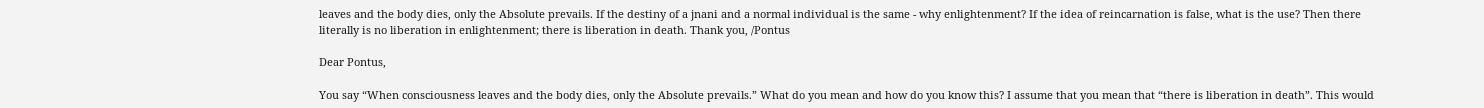leaves and the body dies, only the Absolute prevails. If the destiny of a jnani and a normal individual is the same - why enlightenment? If the idea of reincarnation is false, what is the use? Then there literally is no liberation in enlightenment; there is liberation in death. Thank you, /Pontus

Dear Pontus,

You say “When consciousness leaves and the body dies, only the Absolute prevails.” What do you mean and how do you know this? I assume that you mean that “there is liberation in death”. This would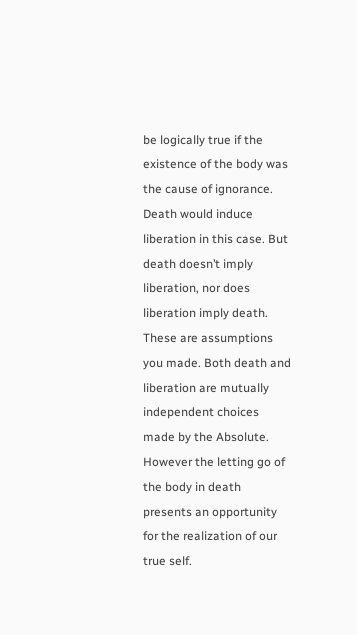be logically true if the existence of the body was the cause of ignorance. Death would induce liberation in this case. But death doesn’t imply liberation, nor does liberation imply death. These are assumptions you made. Both death and liberation are mutually independent choices made by the Absolute. However the letting go of the body in death presents an opportunity for the realization of our true self.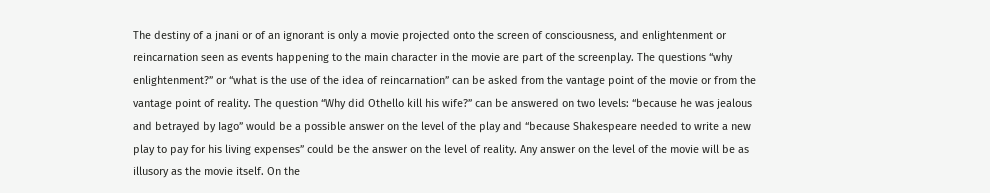The destiny of a jnani or of an ignorant is only a movie projected onto the screen of consciousness, and enlightenment or reincarnation seen as events happening to the main character in the movie are part of the screenplay. The questions “why enlightenment?” or “what is the use of the idea of reincarnation” can be asked from the vantage point of the movie or from the vantage point of reality. The question “Why did Othello kill his wife?” can be answered on two levels: “because he was jealous and betrayed by Iago” would be a possible answer on the level of the play and “because Shakespeare needed to write a new play to pay for his living expenses” could be the answer on the level of reality. Any answer on the level of the movie will be as illusory as the movie itself. On the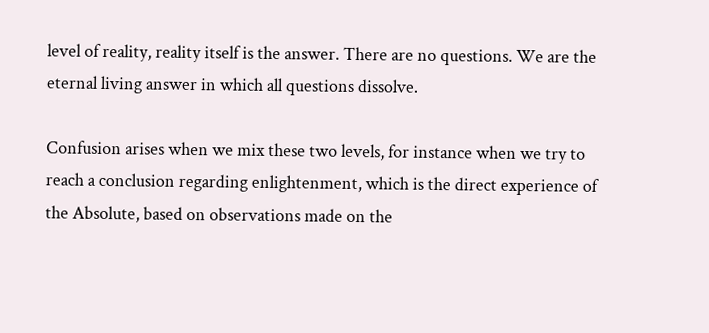level of reality, reality itself is the answer. There are no questions. We are the eternal living answer in which all questions dissolve.

Confusion arises when we mix these two levels, for instance when we try to reach a conclusion regarding enlightenment, which is the direct experience of the Absolute, based on observations made on the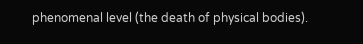phenomenal level (the death of physical bodies).